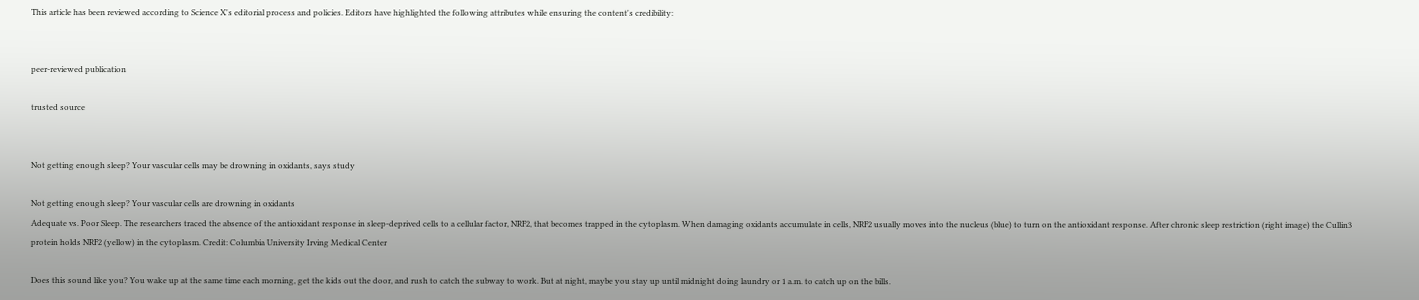This article has been reviewed according to Science X's editorial process and policies. Editors have highlighted the following attributes while ensuring the content's credibility:


peer-reviewed publication

trusted source


Not getting enough sleep? Your vascular cells may be drowning in oxidants, says study

Not getting enough sleep? Your vascular cells are drowning in oxidants
Adequate vs. Poor Sleep. The researchers traced the absence of the antioxidant response in sleep-deprived cells to a cellular factor, NRF2, that becomes trapped in the cytoplasm. When damaging oxidants accumulate in cells, NRF2 usually moves into the nucleus (blue) to turn on the antioxidant response. After chronic sleep restriction (right image) the Cullin3 protein holds NRF2 (yellow) in the cytoplasm. Credit: Columbia University Irving Medical Center

Does this sound like you? You wake up at the same time each morning, get the kids out the door, and rush to catch the subway to work. But at night, maybe you stay up until midnight doing laundry or 1 a.m. to catch up on the bills.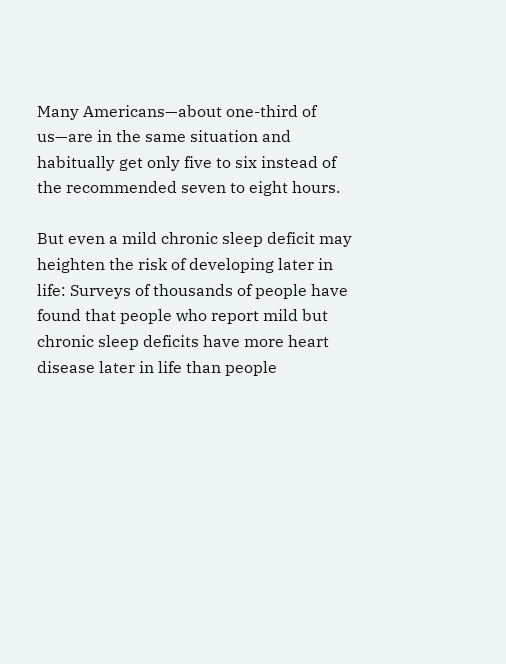Many Americans—about one-third of us—are in the same situation and habitually get only five to six instead of the recommended seven to eight hours.

But even a mild chronic sleep deficit may heighten the risk of developing later in life: Surveys of thousands of people have found that people who report mild but chronic sleep deficits have more heart disease later in life than people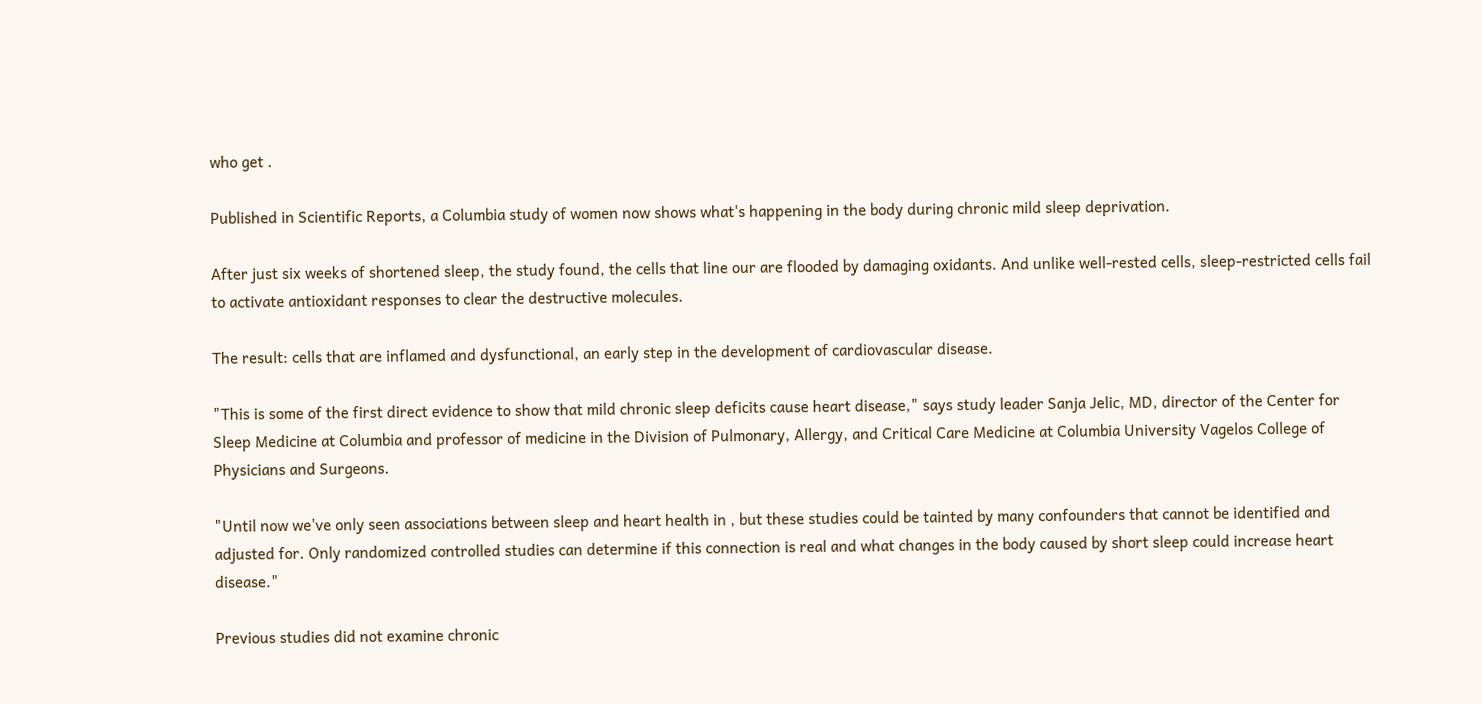who get .

Published in Scientific Reports, a Columbia study of women now shows what's happening in the body during chronic mild sleep deprivation.

After just six weeks of shortened sleep, the study found, the cells that line our are flooded by damaging oxidants. And unlike well-rested cells, sleep-restricted cells fail to activate antioxidant responses to clear the destructive molecules.

The result: cells that are inflamed and dysfunctional, an early step in the development of cardiovascular disease.

"This is some of the first direct evidence to show that mild chronic sleep deficits cause heart disease," says study leader Sanja Jelic, MD, director of the Center for Sleep Medicine at Columbia and professor of medicine in the Division of Pulmonary, Allergy, and Critical Care Medicine at Columbia University Vagelos College of Physicians and Surgeons.

"Until now we've only seen associations between sleep and heart health in , but these studies could be tainted by many confounders that cannot be identified and adjusted for. Only randomized controlled studies can determine if this connection is real and what changes in the body caused by short sleep could increase heart disease."

Previous studies did not examine chronic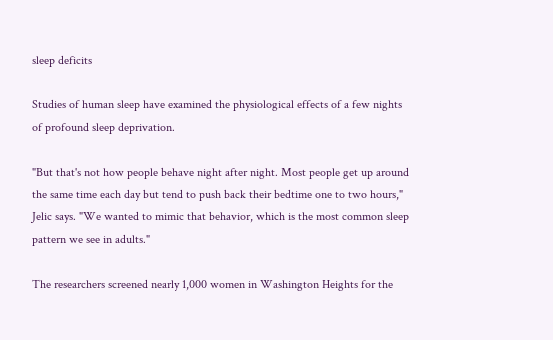sleep deficits

Studies of human sleep have examined the physiological effects of a few nights of profound sleep deprivation.

"But that's not how people behave night after night. Most people get up around the same time each day but tend to push back their bedtime one to two hours," Jelic says. "We wanted to mimic that behavior, which is the most common sleep pattern we see in adults."

The researchers screened nearly 1,000 women in Washington Heights for the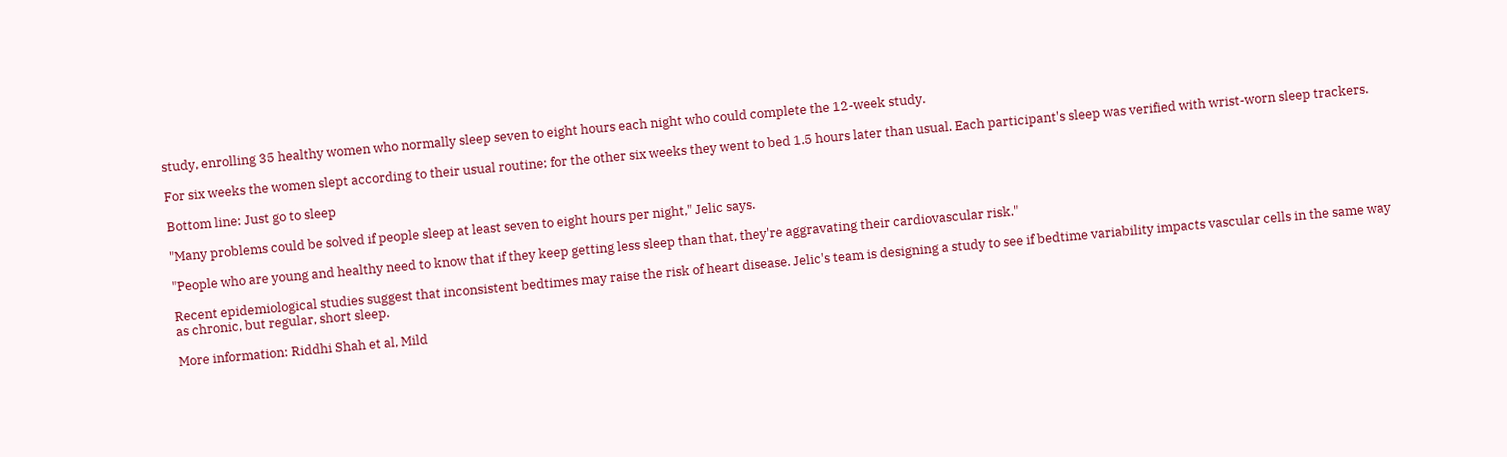study, enrolling 35 healthy women who normally sleep seven to eight hours each night who could complete the 12-week study.

For six weeks the women slept according to their usual routine; for the other six weeks they went to bed 1.5 hours later than usual. Each participant's sleep was verified with wrist-worn sleep trackers.

Bottom line: Just go to sleep

"Many problems could be solved if people sleep at least seven to eight hours per night," Jelic says.

"People who are young and healthy need to know that if they keep getting less sleep than that, they're aggravating their cardiovascular risk."

Recent epidemiological studies suggest that inconsistent bedtimes may raise the risk of heart disease. Jelic's team is designing a study to see if bedtime variability impacts vascular cells in the same way as chronic, but regular, short sleep.

More information: Riddhi Shah et al, Mild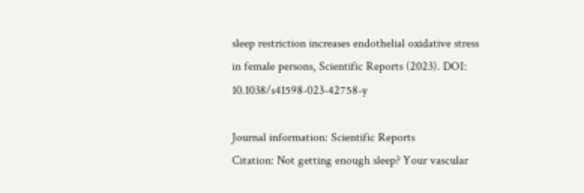sleep restriction increases endothelial oxidative stress in female persons, Scientific Reports (2023). DOI: 10.1038/s41598-023-42758-y

Journal information: Scientific Reports
Citation: Not getting enough sleep? Your vascular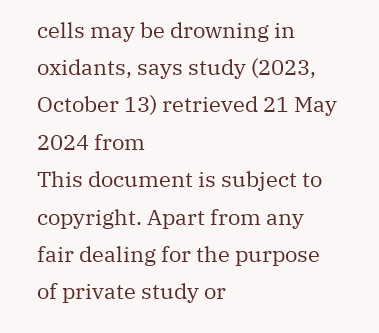cells may be drowning in oxidants, says study (2023, October 13) retrieved 21 May 2024 from
This document is subject to copyright. Apart from any fair dealing for the purpose of private study or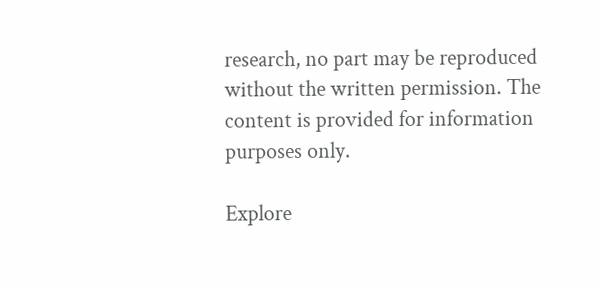research, no part may be reproduced without the written permission. The content is provided for information purposes only.

Explore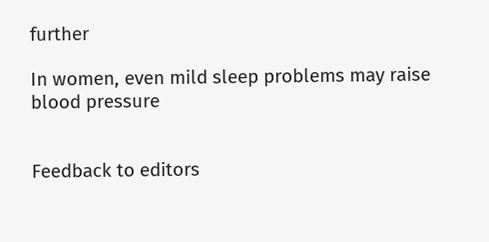further

In women, even mild sleep problems may raise blood pressure


Feedback to editors